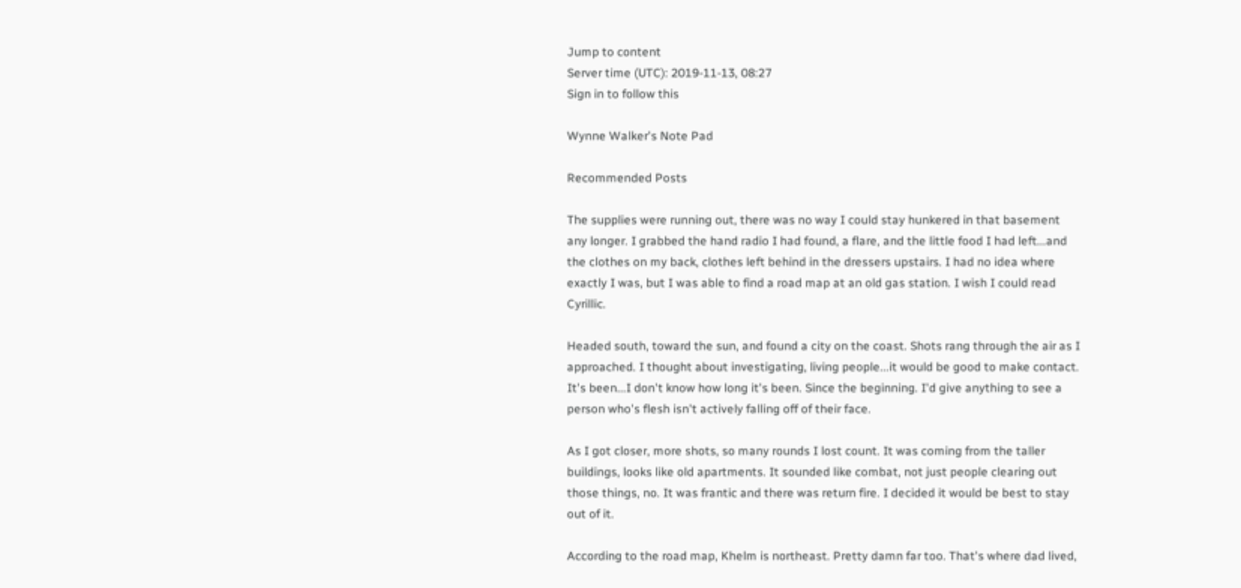Jump to content
Server time (UTC): 2019-11-13, 08:27
Sign in to follow this

Wynne Walker's Note Pad

Recommended Posts

The supplies were running out, there was no way I could stay hunkered in that basement any longer. I grabbed the hand radio I had found, a flare, and the little food I had left...and the clothes on my back, clothes left behind in the dressers upstairs. I had no idea where exactly I was, but I was able to find a road map at an old gas station. I wish I could read Cyrillic.

Headed south, toward the sun, and found a city on the coast. Shots rang through the air as I approached. I thought about investigating, living people...it would be good to make contact. It's been...I don't know how long it's been. Since the beginning. I'd give anything to see a person who's flesh isn't actively falling off of their face.

As I got closer, more shots, so many rounds I lost count. It was coming from the taller buildings, looks like old apartments. It sounded like combat, not just people clearing out those things, no. It was frantic and there was return fire. I decided it would be best to stay out of it.

According to the road map, Khelm is northeast. Pretty damn far too. That's where dad lived,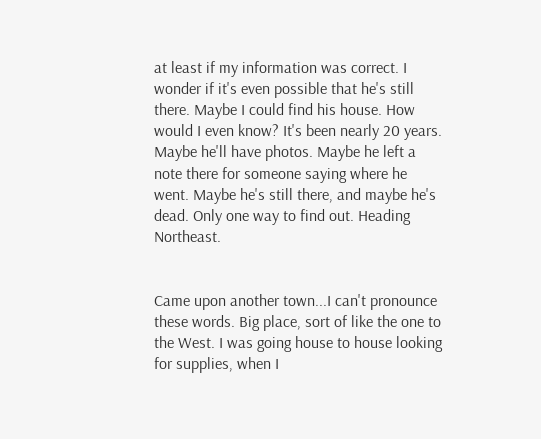at least if my information was correct. I wonder if it's even possible that he's still there. Maybe I could find his house. How would I even know? It's been nearly 20 years. Maybe he'll have photos. Maybe he left a note there for someone saying where he went. Maybe he's still there, and maybe he's dead. Only one way to find out. Heading Northeast.


Came upon another town...I can't pronounce these words. Big place, sort of like the one to the West. I was going house to house looking for supplies, when I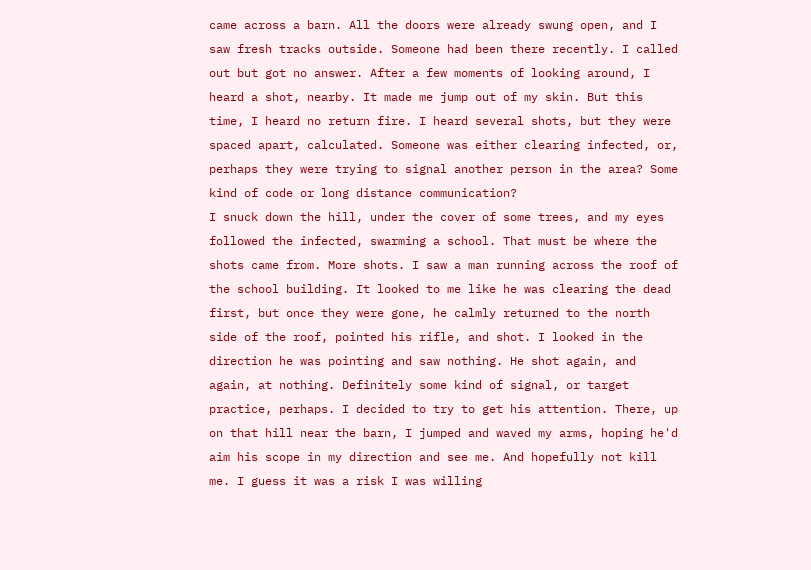came across a barn. All the doors were already swung open, and I saw fresh tracks outside. Someone had been there recently. I called out but got no answer. After a few moments of looking around, I heard a shot, nearby. It made me jump out of my skin. But this time, I heard no return fire. I heard several shots, but they were spaced apart, calculated. Someone was either clearing infected, or, perhaps they were trying to signal another person in the area? Some kind of code or long distance communication?
I snuck down the hill, under the cover of some trees, and my eyes followed the infected, swarming a school. That must be where the shots came from. More shots. I saw a man running across the roof of the school building. It looked to me like he was clearing the dead first, but once they were gone, he calmly returned to the north side of the roof, pointed his rifle, and shot. I looked in the direction he was pointing and saw nothing. He shot again, and again, at nothing. Definitely some kind of signal, or target practice, perhaps. I decided to try to get his attention. There, up on that hill near the barn, I jumped and waved my arms, hoping he'd aim his scope in my direction and see me. And hopefully not kill me. I guess it was a risk I was willing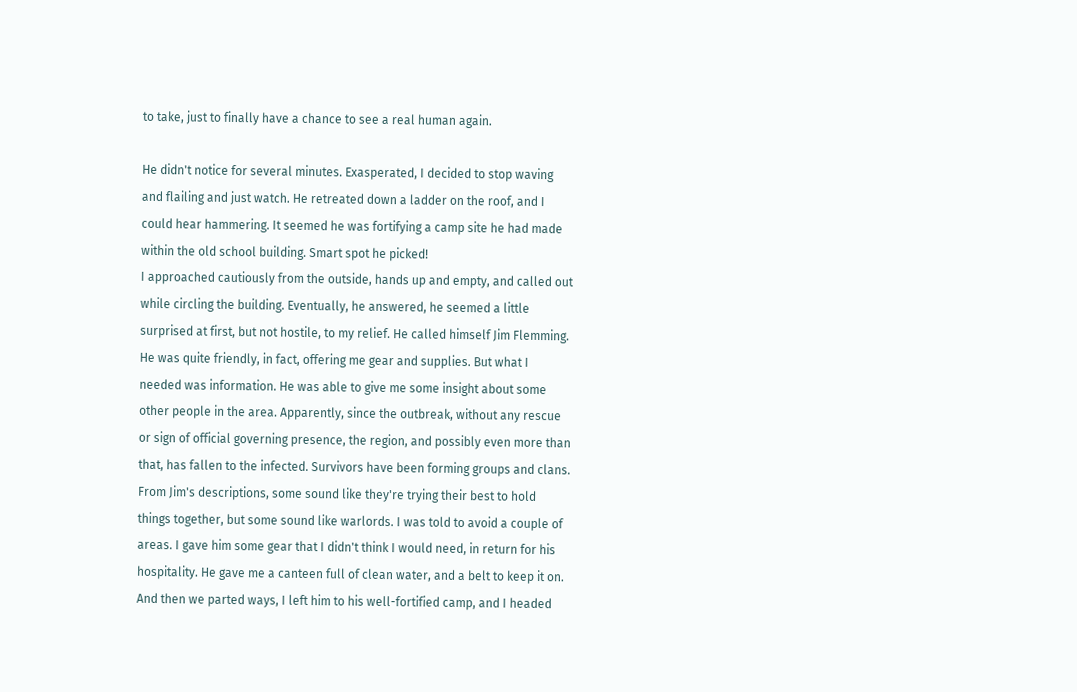to take, just to finally have a chance to see a real human again.

He didn't notice for several minutes. Exasperated, I decided to stop waving and flailing and just watch. He retreated down a ladder on the roof, and I could hear hammering. It seemed he was fortifying a camp site he had made within the old school building. Smart spot he picked!
I approached cautiously from the outside, hands up and empty, and called out while circling the building. Eventually, he answered, he seemed a little surprised at first, but not hostile, to my relief. He called himself Jim Flemming. He was quite friendly, in fact, offering me gear and supplies. But what I needed was information. He was able to give me some insight about some other people in the area. Apparently, since the outbreak, without any rescue or sign of official governing presence, the region, and possibly even more than that, has fallen to the infected. Survivors have been forming groups and clans. From Jim's descriptions, some sound like they're trying their best to hold things together, but some sound like warlords. I was told to avoid a couple of areas. I gave him some gear that I didn't think I would need, in return for his hospitality. He gave me a canteen full of clean water, and a belt to keep it on. And then we parted ways, I left him to his well-fortified camp, and I headed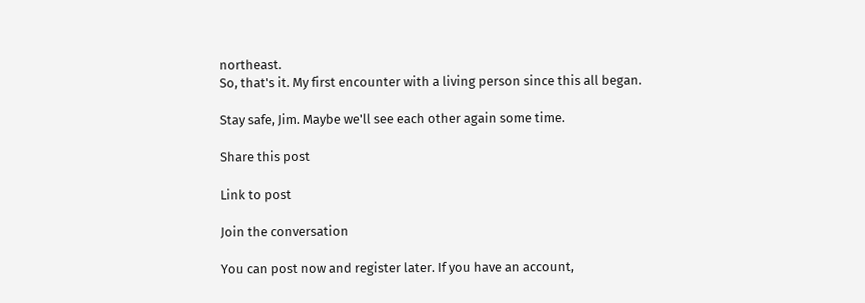northeast.
So, that's it. My first encounter with a living person since this all began.

Stay safe, Jim. Maybe we'll see each other again some time.

Share this post

Link to post

Join the conversation

You can post now and register later. If you have an account,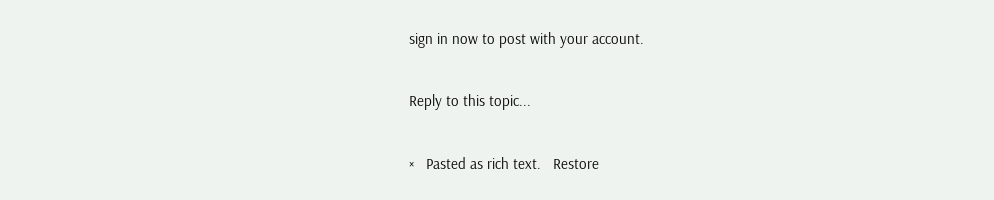sign in now to post with your account.

Reply to this topic...

×   Pasted as rich text.   Restore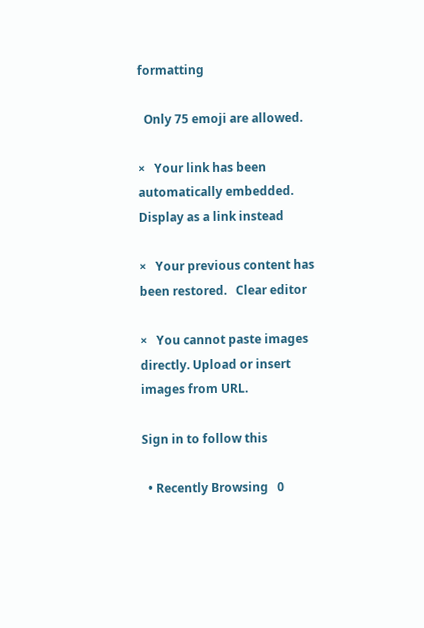formatting

  Only 75 emoji are allowed.

×   Your link has been automatically embedded.   Display as a link instead

×   Your previous content has been restored.   Clear editor

×   You cannot paste images directly. Upload or insert images from URL.

Sign in to follow this

  • Recently Browsing   0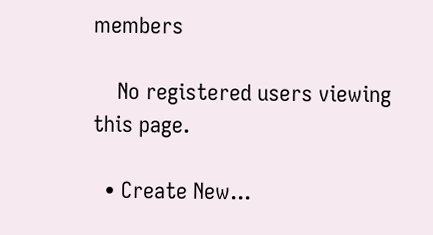members

    No registered users viewing this page.

  • Create New...